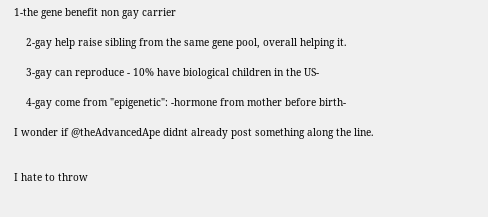1-the gene benefit non gay carrier

    2-gay help raise sibling from the same gene pool, overall helping it.

    3-gay can reproduce - 10% have biological children in the US-

    4-gay come from "epigenetic": -hormone from mother before birth-

I wonder if @theAdvancedApe didnt already post something along the line.


I hate to throw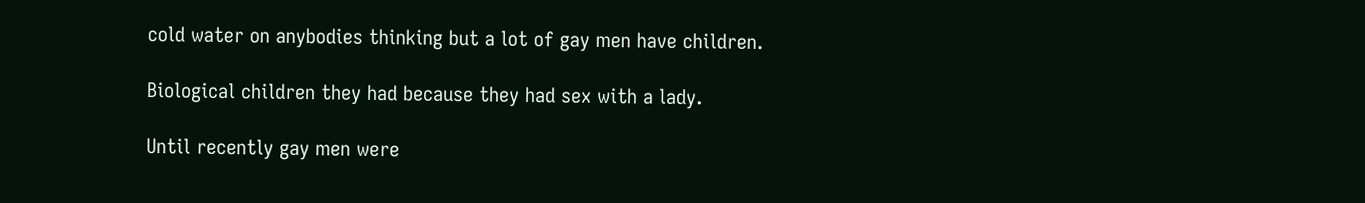cold water on anybodies thinking but a lot of gay men have children.

Biological children they had because they had sex with a lady.

Until recently gay men were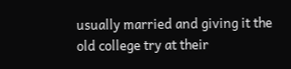usually married and giving it the old college try at their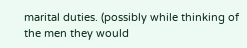marital duties. (possibly while thinking of the men they would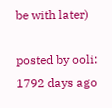be with later)

posted by ooli: 1792 days ago